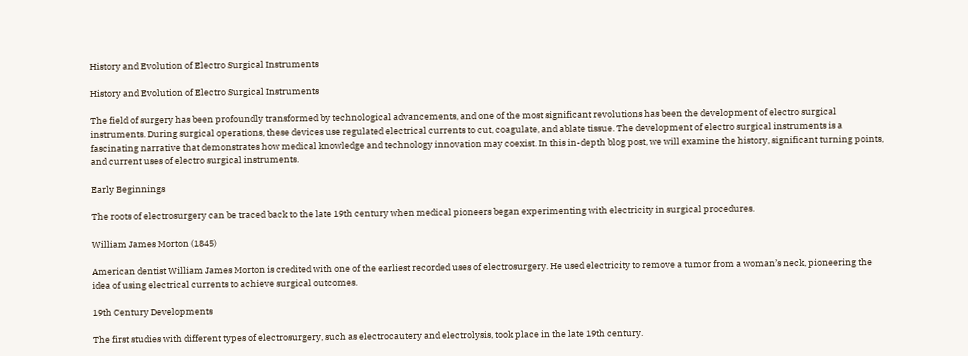History and Evolution of Electro Surgical Instruments

History and Evolution of Electro Surgical Instruments

The field of surgery has been profoundly transformed by technological advancements, and one of the most significant revolutions has been the development of electro surgical instruments. During surgical operations, these devices use regulated electrical currents to cut, coagulate, and ablate tissue. The development of electro surgical instruments is a fascinating narrative that demonstrates how medical knowledge and technology innovation may coexist. In this in-depth blog post, we will examine the history, significant turning points, and current uses of electro surgical instruments.

Early Beginnings

The roots of electrosurgery can be traced back to the late 19th century when medical pioneers began experimenting with electricity in surgical procedures.

William James Morton (1845)

American dentist William James Morton is credited with one of the earliest recorded uses of electrosurgery. He used electricity to remove a tumor from a woman’s neck, pioneering the idea of using electrical currents to achieve surgical outcomes.

19th Century Developments

The first studies with different types of electrosurgery, such as electrocautery and electrolysis, took place in the late 19th century.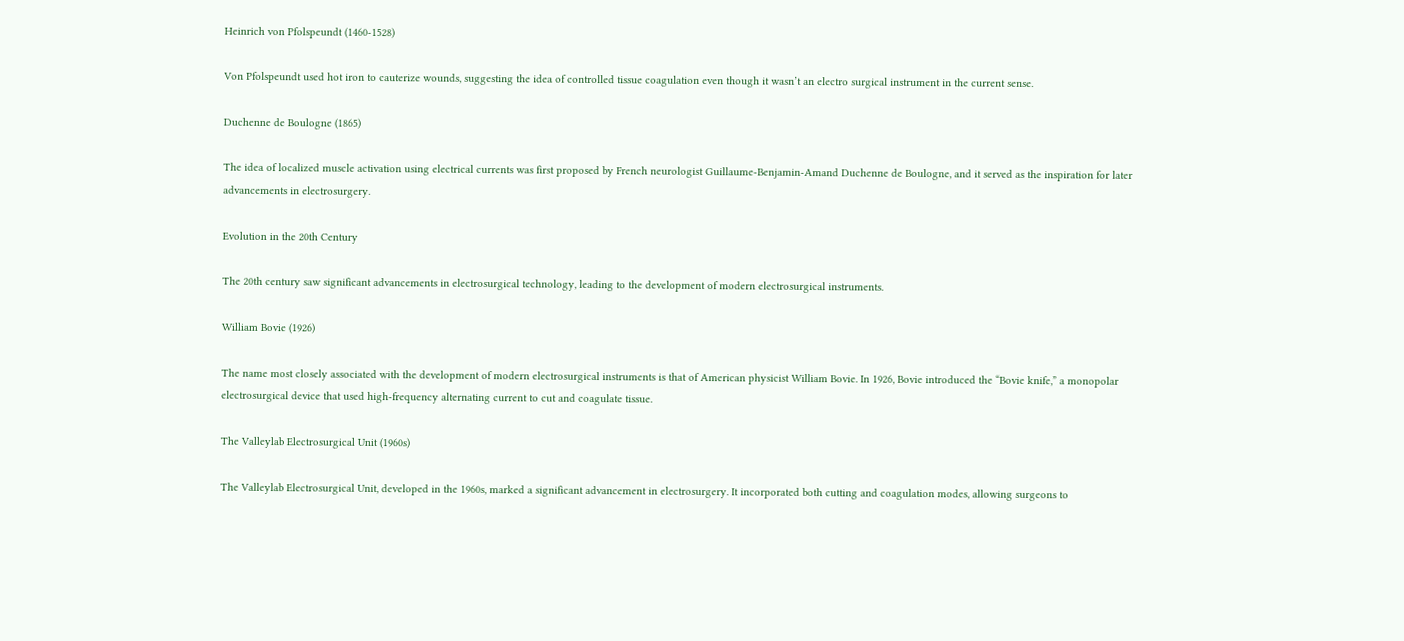Heinrich von Pfolspeundt (1460-1528)

Von Pfolspeundt used hot iron to cauterize wounds, suggesting the idea of controlled tissue coagulation even though it wasn’t an electro surgical instrument in the current sense.

Duchenne de Boulogne (1865)

The idea of localized muscle activation using electrical currents was first proposed by French neurologist Guillaume-Benjamin-Amand Duchenne de Boulogne, and it served as the inspiration for later advancements in electrosurgery.

Evolution in the 20th Century

The 20th century saw significant advancements in electrosurgical technology, leading to the development of modern electrosurgical instruments.

William Bovie (1926)

The name most closely associated with the development of modern electrosurgical instruments is that of American physicist William Bovie. In 1926, Bovie introduced the “Bovie knife,” a monopolar electrosurgical device that used high-frequency alternating current to cut and coagulate tissue.

The Valleylab Electrosurgical Unit (1960s)

The Valleylab Electrosurgical Unit, developed in the 1960s, marked a significant advancement in electrosurgery. It incorporated both cutting and coagulation modes, allowing surgeons to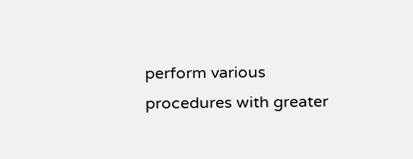perform various procedures with greater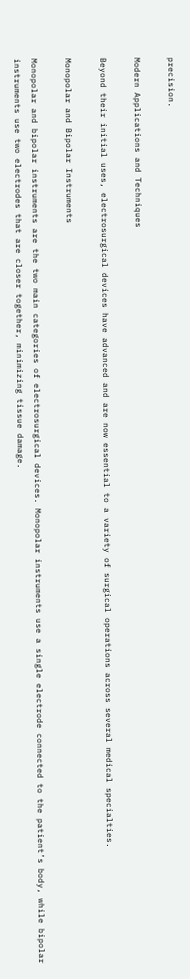precision.

Modern Applications and Techniques

Beyond their initial uses, electrosurgical devices have advanced and are now essential to a variety of surgical operations across several medical specialties.

Monopolar and Bipolar Instruments

Monopolar and bipolar instruments are the two main categories of electrosurgical devices. Monopolar instruments use a single electrode connected to the patient’s body, while bipolar instruments use two electrodes that are closer together, minimizing tissue damage.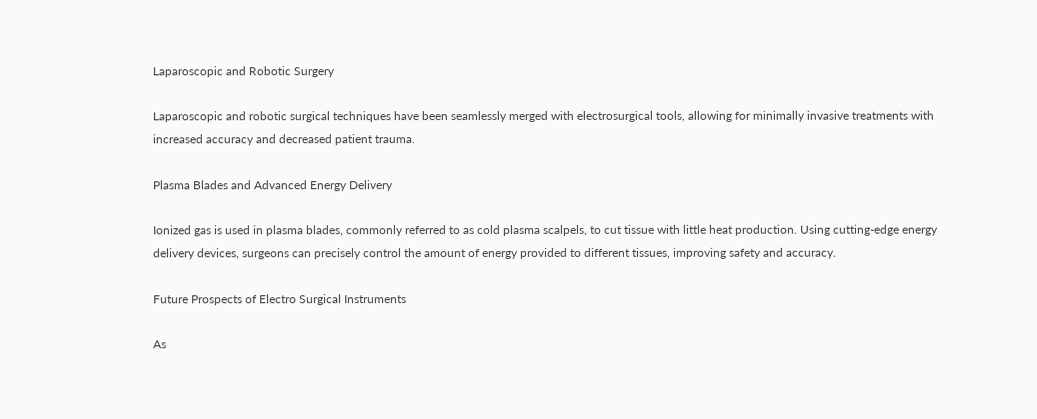Laparoscopic and Robotic Surgery

Laparoscopic and robotic surgical techniques have been seamlessly merged with electrosurgical tools, allowing for minimally invasive treatments with increased accuracy and decreased patient trauma.

Plasma Blades and Advanced Energy Delivery

Ionized gas is used in plasma blades, commonly referred to as cold plasma scalpels, to cut tissue with little heat production. Using cutting-edge energy delivery devices, surgeons can precisely control the amount of energy provided to different tissues, improving safety and accuracy.

Future Prospects of Electro Surgical Instruments

As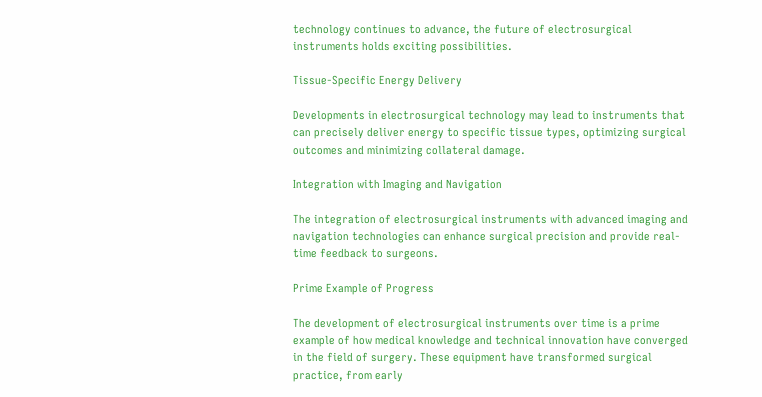technology continues to advance, the future of electrosurgical instruments holds exciting possibilities.

Tissue-Specific Energy Delivery

Developments in electrosurgical technology may lead to instruments that can precisely deliver energy to specific tissue types, optimizing surgical outcomes and minimizing collateral damage.

Integration with Imaging and Navigation

The integration of electrosurgical instruments with advanced imaging and navigation technologies can enhance surgical precision and provide real-time feedback to surgeons.

Prime Example of Progress

The development of electrosurgical instruments over time is a prime example of how medical knowledge and technical innovation have converged in the field of surgery. These equipment have transformed surgical practice, from early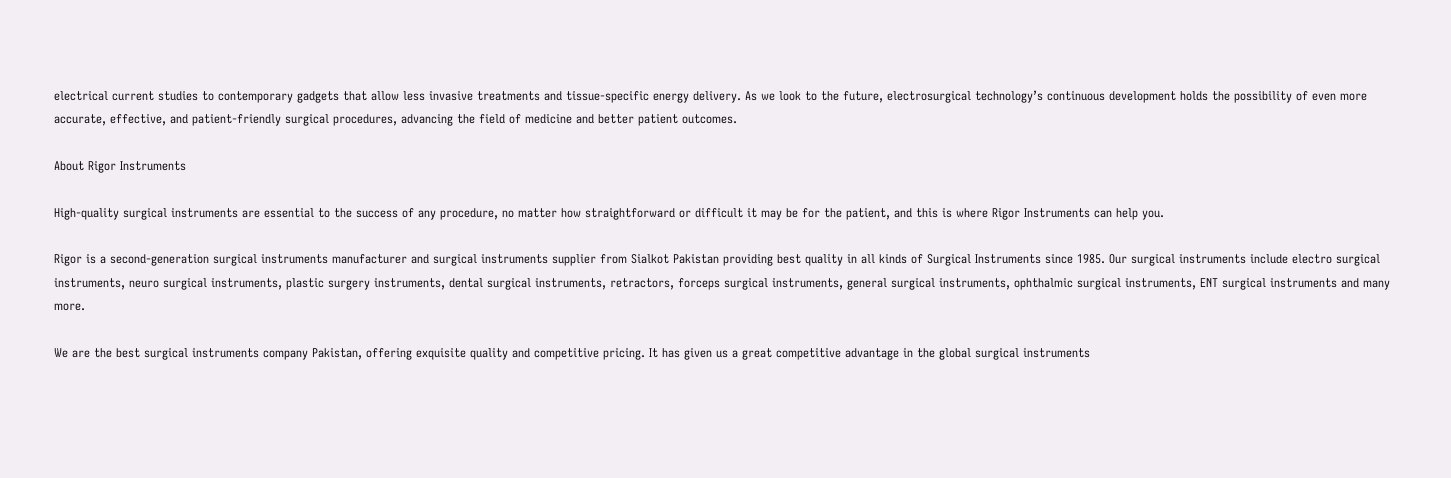electrical current studies to contemporary gadgets that allow less invasive treatments and tissue-specific energy delivery. As we look to the future, electrosurgical technology’s continuous development holds the possibility of even more accurate, effective, and patient-friendly surgical procedures, advancing the field of medicine and better patient outcomes.

About Rigor Instruments

High-quality surgical instruments are essential to the success of any procedure, no matter how straightforward or difficult it may be for the patient, and this is where Rigor Instruments can help you.

Rigor is a second-generation surgical instruments manufacturer and surgical instruments supplier from Sialkot Pakistan providing best quality in all kinds of Surgical Instruments since 1985. Our surgical instruments include electro surgical instruments, neuro surgical instruments, plastic surgery instruments, dental surgical instruments, retractors, forceps surgical instruments, general surgical instruments, ophthalmic surgical instruments, ENT surgical instruments and many more.

We are the best surgical instruments company Pakistan, offering exquisite quality and competitive pricing. It has given us a great competitive advantage in the global surgical instruments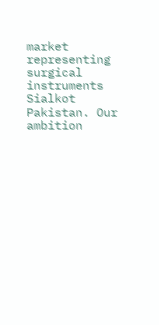market representing surgical instruments Sialkot Pakistan. Our ambition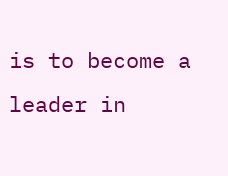is to become a leader in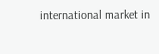international market in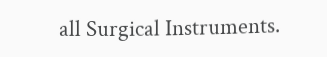all Surgical Instruments.